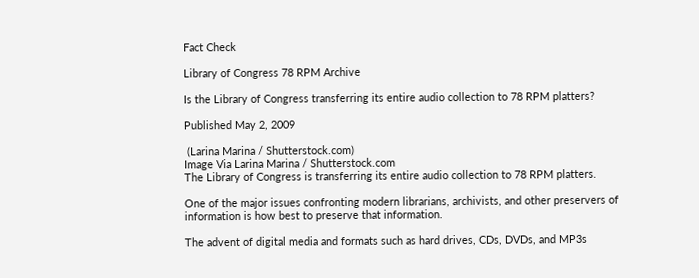Fact Check

Library of Congress 78 RPM Archive

Is the Library of Congress transferring its entire audio collection to 78 RPM platters?

Published May 2, 2009

 (Larina Marina / Shutterstock.com)
Image Via Larina Marina / Shutterstock.com
The Library of Congress is transferring its entire audio collection to 78 RPM platters.

One of the major issues confronting modern librarians, archivists, and other preservers of information is how best to preserve that information.

The advent of digital media and formats such as hard drives, CDs, DVDs, and MP3s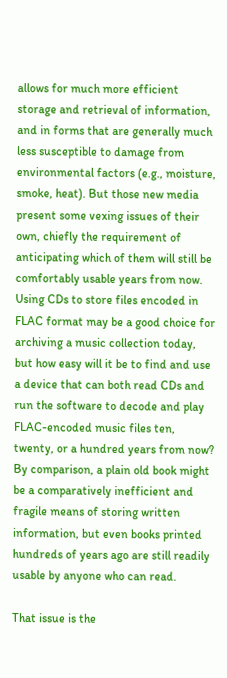allows for much more efficient storage and retrieval of information, and in forms that are generally much less susceptible to damage from environmental factors (e.g., moisture, smoke, heat). But those new media present some vexing issues of their own, chiefly the requirement of anticipating which of them will still be comfortably usable years from now. Using CDs to store files encoded in FLAC format may be a good choice for archiving a music collection today, but how easy will it be to find and use a device that can both read CDs and run the software to decode and play FLAC-encoded music files ten, twenty, or a hundred years from now? By comparison, a plain old book might be a comparatively inefficient and fragile means of storing written information, but even books printed hundreds of years ago are still readily usable by anyone who can read.

That issue is the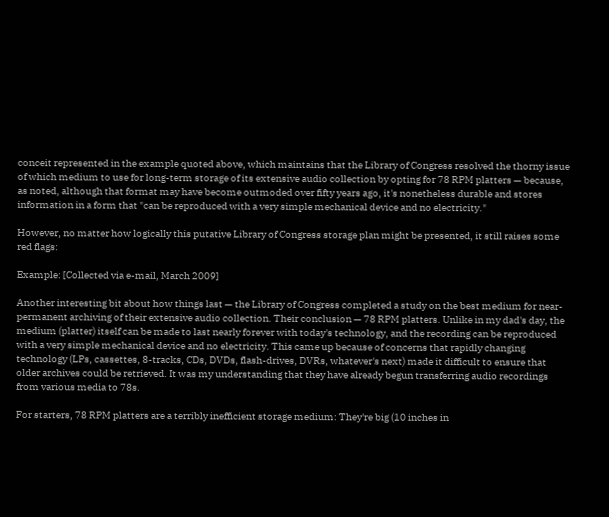conceit represented in the example quoted above, which maintains that the Library of Congress resolved the thorny issue of which medium to use for long-term storage of its extensive audio collection by opting for 78 RPM platters — because, as noted, although that format may have become outmoded over fifty years ago, it's nonetheless durable and stores information in a form that "can be reproduced with a very simple mechanical device and no electricity."

However, no matter how logically this putative Library of Congress storage plan might be presented, it still raises some red flags:

Example: [Collected via e-mail, March 2009]

Another interesting bit about how things last — the Library of Congress completed a study on the best medium for near-permanent archiving of their extensive audio collection. Their conclusion — 78 RPM platters. Unlike in my dad's day, the medium (platter) itself can be made to last nearly forever with today's technology, and the recording can be reproduced with a very simple mechanical device and no electricity. This came up because of concerns that rapidly changing technology (LPs, cassettes, 8-tracks, CDs, DVDs, flash-drives, DVRs, whatever's next) made it difficult to ensure that older archives could be retrieved. It was my understanding that they have already begun transferring audio recordings from various media to 78s.

For starters, 78 RPM platters are a terribly inefficient storage medium: They're big (10 inches in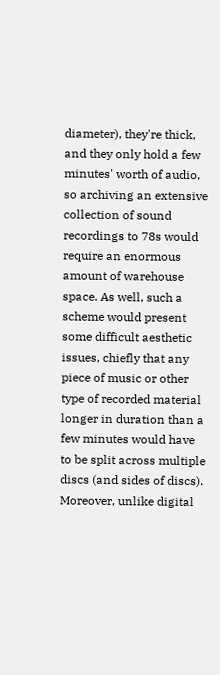diameter), they're thick, and they only hold a few minutes' worth of audio, so archiving an extensive collection of sound recordings to 78s would require an enormous amount of warehouse space. As well, such a scheme would present some difficult aesthetic issues, chiefly that any piece of music or other type of recorded material longer in duration than a few minutes would have to be split across multiple discs (and sides of discs). Moreover, unlike digital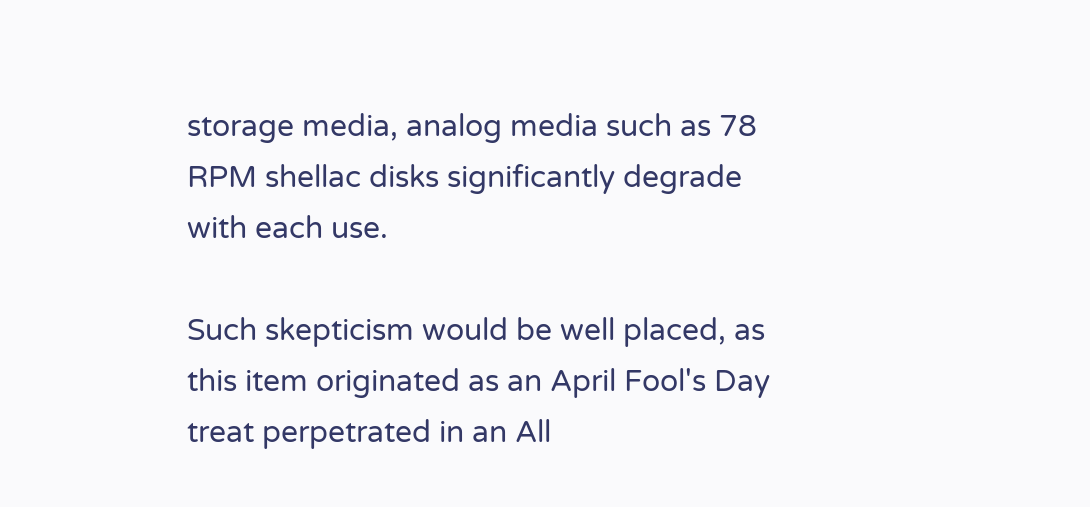storage media, analog media such as 78 RPM shellac disks significantly degrade with each use.

Such skepticism would be well placed, as this item originated as an April Fool's Day treat perpetrated in an All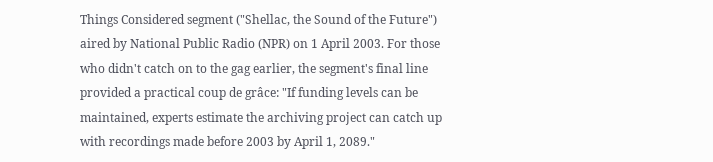Things Considered segment ("Shellac, the Sound of the Future") aired by National Public Radio (NPR) on 1 April 2003. For those who didn't catch on to the gag earlier, the segment's final line provided a practical coup de grâce: "If funding levels can be maintained, experts estimate the archiving project can catch up with recordings made before 2003 by April 1, 2089."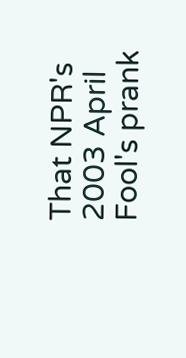That NPR's 2003 April Fool's prank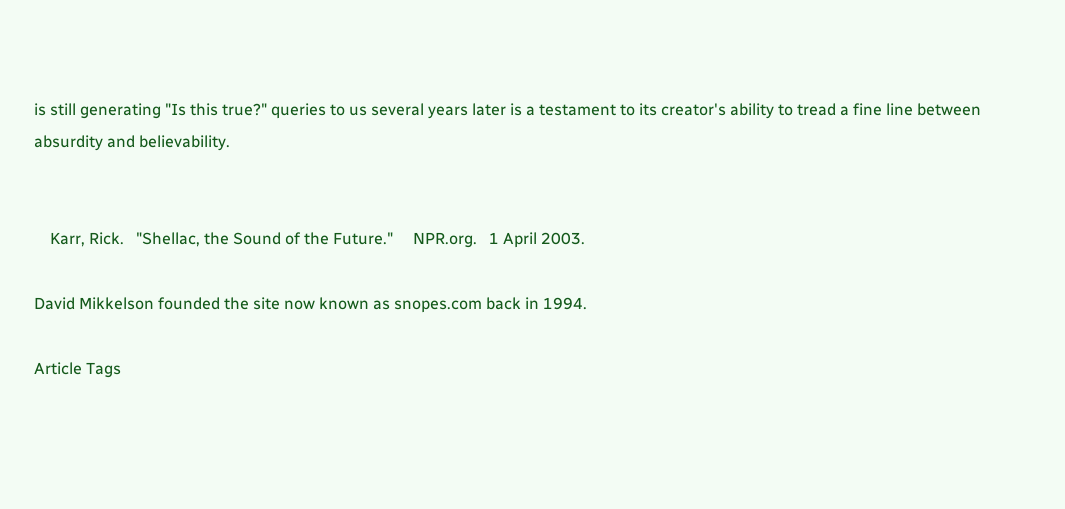is still generating "Is this true?" queries to us several years later is a testament to its creator's ability to tread a fine line between absurdity and believability.


    Karr, Rick.   "Shellac, the Sound of the Future."     NPR.org.   1 April 2003.

David Mikkelson founded the site now known as snopes.com back in 1994.

Article Tags